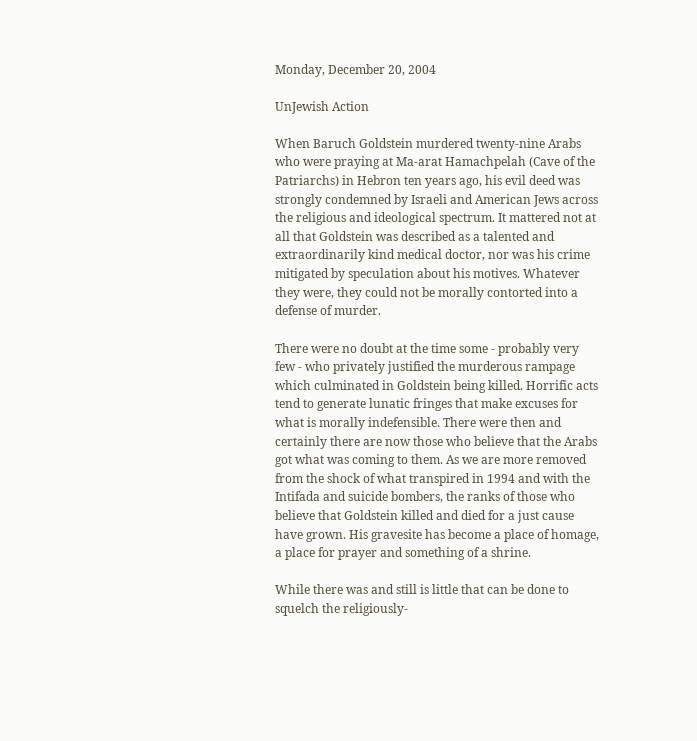Monday, December 20, 2004

UnJewish Action

When Baruch Goldstein murdered twenty-nine Arabs who were praying at Ma-arat Hamachpelah (Cave of the Patriarchs) in Hebron ten years ago, his evil deed was strongly condemned by Israeli and American Jews across the religious and ideological spectrum. It mattered not at all that Goldstein was described as a talented and extraordinarily kind medical doctor, nor was his crime mitigated by speculation about his motives. Whatever they were, they could not be morally contorted into a defense of murder.

There were no doubt at the time some - probably very few - who privately justified the murderous rampage which culminated in Goldstein being killed. Horrific acts tend to generate lunatic fringes that make excuses for what is morally indefensible. There were then and certainly there are now those who believe that the Arabs got what was coming to them. As we are more removed from the shock of what transpired in 1994 and with the Intifada and suicide bombers, the ranks of those who believe that Goldstein killed and died for a just cause have grown. His gravesite has become a place of homage, a place for prayer and something of a shrine.

While there was and still is little that can be done to squelch the religiously-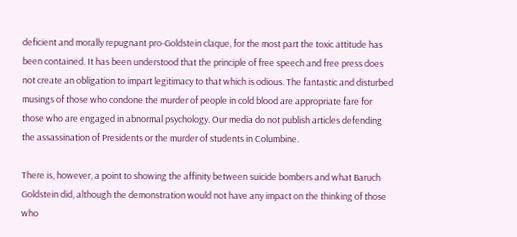deficient and morally repugnant pro-Goldstein claque, for the most part the toxic attitude has been contained. It has been understood that the principle of free speech and free press does not create an obligation to impart legitimacy to that which is odious. The fantastic and disturbed musings of those who condone the murder of people in cold blood are appropriate fare for those who are engaged in abnormal psychology. Our media do not publish articles defending the assassination of Presidents or the murder of students in Columbine.

There is, however, a point to showing the affinity between suicide bombers and what Baruch Goldstein did, although the demonstration would not have any impact on the thinking of those who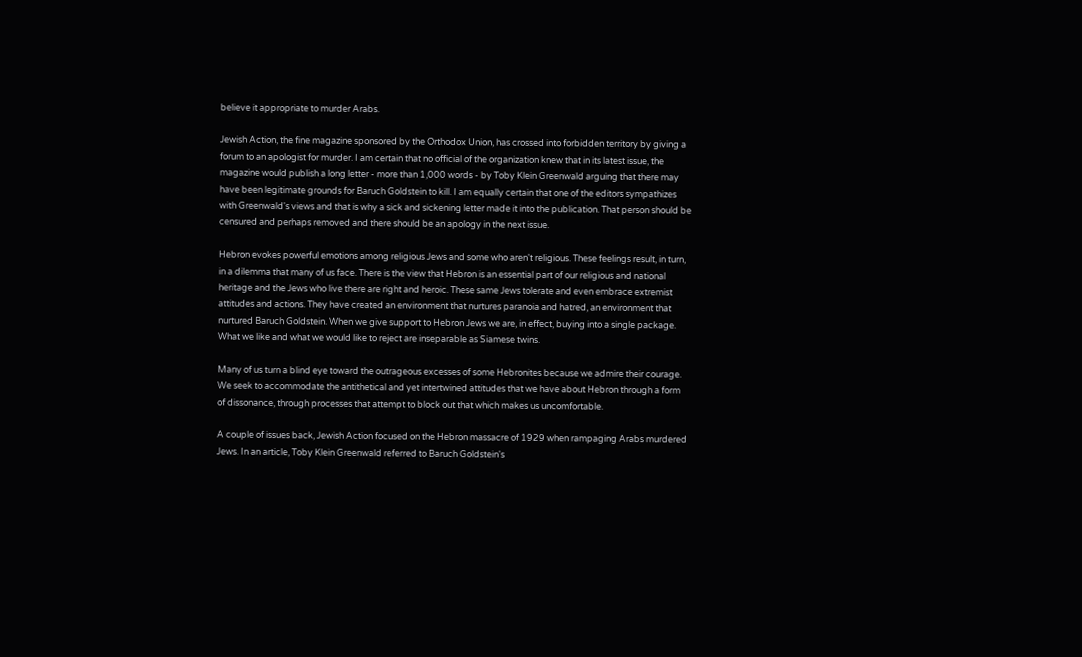believe it appropriate to murder Arabs.

Jewish Action, the fine magazine sponsored by the Orthodox Union, has crossed into forbidden territory by giving a forum to an apologist for murder. I am certain that no official of the organization knew that in its latest issue, the magazine would publish a long letter - more than 1,000 words - by Toby Klein Greenwald arguing that there may have been legitimate grounds for Baruch Goldstein to kill. I am equally certain that one of the editors sympathizes with Greenwald's views and that is why a sick and sickening letter made it into the publication. That person should be censured and perhaps removed and there should be an apology in the next issue.

Hebron evokes powerful emotions among religious Jews and some who aren't religious. These feelings result, in turn, in a dilemma that many of us face. There is the view that Hebron is an essential part of our religious and national heritage and the Jews who live there are right and heroic. These same Jews tolerate and even embrace extremist attitudes and actions. They have created an environment that nurtures paranoia and hatred, an environment that nurtured Baruch Goldstein. When we give support to Hebron Jews we are, in effect, buying into a single package. What we like and what we would like to reject are inseparable as Siamese twins.

Many of us turn a blind eye toward the outrageous excesses of some Hebronites because we admire their courage. We seek to accommodate the antithetical and yet intertwined attitudes that we have about Hebron through a form of dissonance, through processes that attempt to block out that which makes us uncomfortable.

A couple of issues back, Jewish Action focused on the Hebron massacre of 1929 when rampaging Arabs murdered Jews. In an article, Toby Klein Greenwald referred to Baruch Goldstein's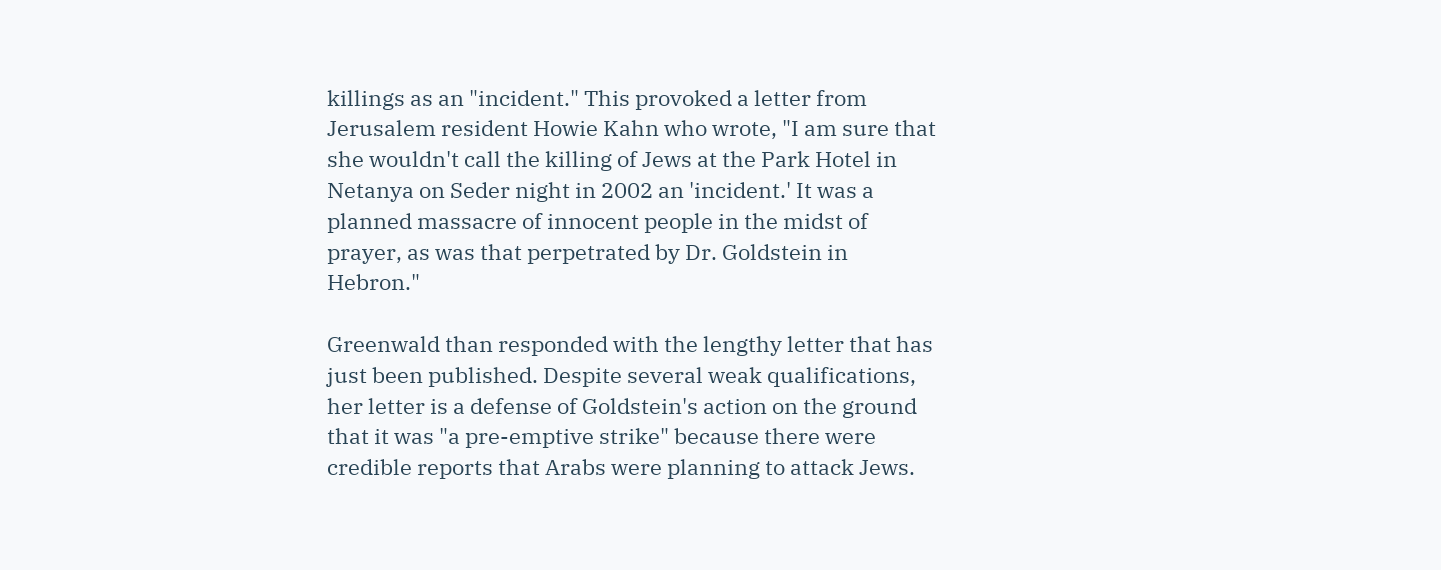killings as an "incident." This provoked a letter from Jerusalem resident Howie Kahn who wrote, "I am sure that she wouldn't call the killing of Jews at the Park Hotel in Netanya on Seder night in 2002 an 'incident.' It was a planned massacre of innocent people in the midst of prayer, as was that perpetrated by Dr. Goldstein in Hebron."

Greenwald than responded with the lengthy letter that has just been published. Despite several weak qualifications, her letter is a defense of Goldstein's action on the ground that it was "a pre-emptive strike" because there were credible reports that Arabs were planning to attack Jews.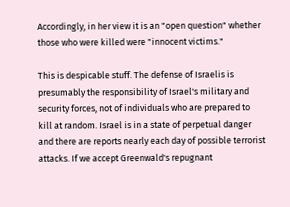Accordingly, in her view it is an "open question" whether those who were killed were "innocent victims."

This is despicable stuff. The defense of Israelis is presumably the responsibility of Israel's military and security forces, not of individuals who are prepared to kill at random. Israel is in a state of perpetual danger and there are reports nearly each day of possible terrorist attacks. If we accept Greenwald's repugnant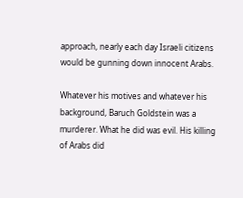approach, nearly each day Israeli citizens would be gunning down innocent Arabs.

Whatever his motives and whatever his background, Baruch Goldstein was a murderer. What he did was evil. His killing of Arabs did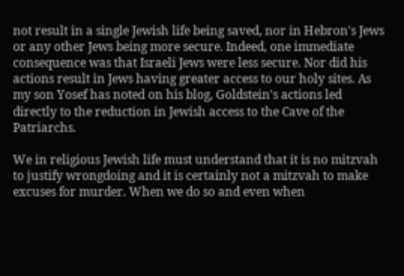not result in a single Jewish life being saved, nor in Hebron's Jews or any other Jews being more secure. Indeed, one immediate consequence was that Israeli Jews were less secure. Nor did his actions result in Jews having greater access to our holy sites. As my son Yosef has noted on his blog, Goldstein's actions led directly to the reduction in Jewish access to the Cave of the Patriarchs.

We in religious Jewish life must understand that it is no mitzvah to justify wrongdoing and it is certainly not a mitzvah to make excuses for murder. When we do so and even when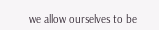we allow ourselves to be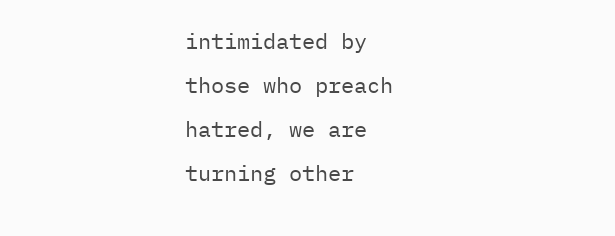intimidated by those who preach hatred, we are turning other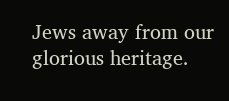Jews away from our glorious heritage.